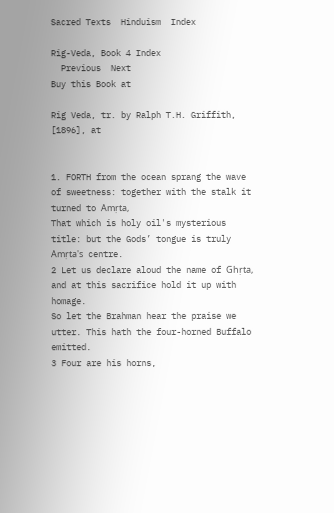Sacred Texts  Hinduism  Index

Rig-Veda, Book 4 Index
  Previous  Next
Buy this Book at

Rig Veda, tr. by Ralph T.H. Griffith, [1896], at


1. FORTH from the ocean sprang the wave of sweetness: together with the stalk it turned to Amṛta,
That which is holy oil's mysterious title: but the Gods’ tongue is truly Amṛta's centre.
2 Let us declare aloud the name of Ghṛta, and at this sacrifice hold it up with homage.
So let the Brahman hear the praise we utter. This hath the four-horned Buffalo emitted.
3 Four are his horns,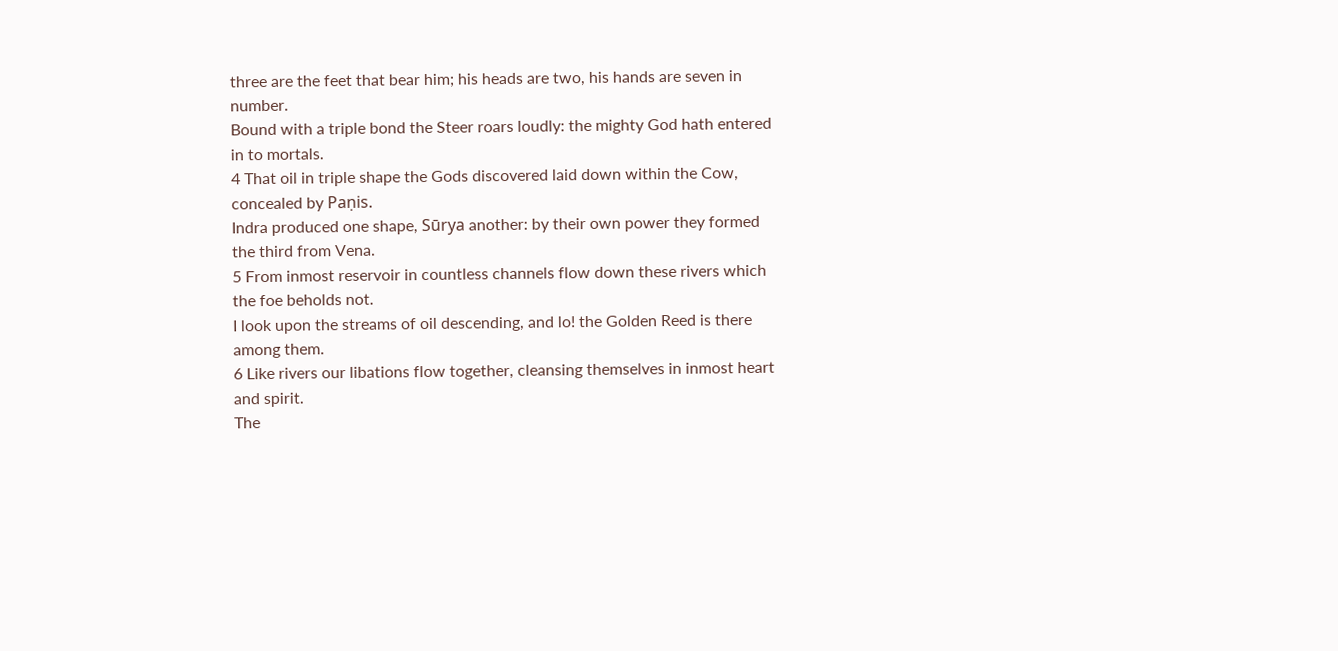three are the feet that bear him; his heads are two, his hands are seven in number.
Bound with a triple bond the Steer roars loudly: the mighty God hath entered in to mortals.
4 That oil in triple shape the Gods discovered laid down within the Cow, concealed by Paṇis.
Indra produced one shape, Sūrya another: by their own power they formed the third from Vena.
5 From inmost reservoir in countless channels flow down these rivers which the foe beholds not.
I look upon the streams of oil descending, and lo! the Golden Reed is there among them.
6 Like rivers our libations flow together, cleansing themselves in inmost heart and spirit.
The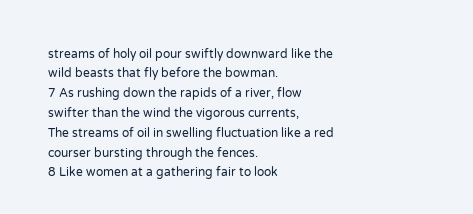streams of holy oil pour swiftly downward like the wild beasts that fly before the bowman.
7 As rushing down the rapids of a river, flow swifter than the wind the vigorous currents,
The streams of oil in swelling fluctuation like a red courser bursting through the fences.
8 Like women at a gathering fair to look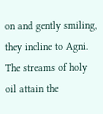on and gently smiling, they incline to Agni.
The streams of holy oil attain the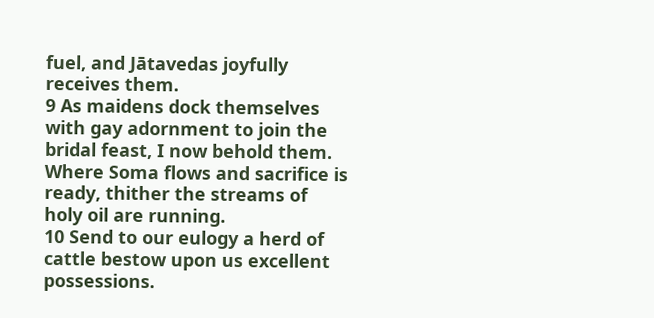fuel, and Jātavedas joyfully receives them.
9 As maidens dock themselves with gay adornment to join the bridal feast, I now behold them.
Where Soma flows and sacrifice is ready, thither the streams of holy oil are running.
10 Send to our eulogy a herd of cattle bestow upon us excellent possessions.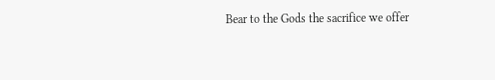Bear to the Gods the sacrifice we offer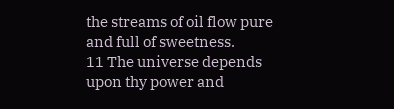the streams of oil flow pure and full of sweetness.
11 The universe depends upon thy power and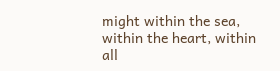might within the sea, within the heart, within all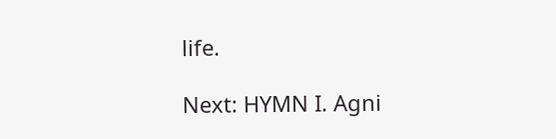life.

Next: HYMN I. Agni